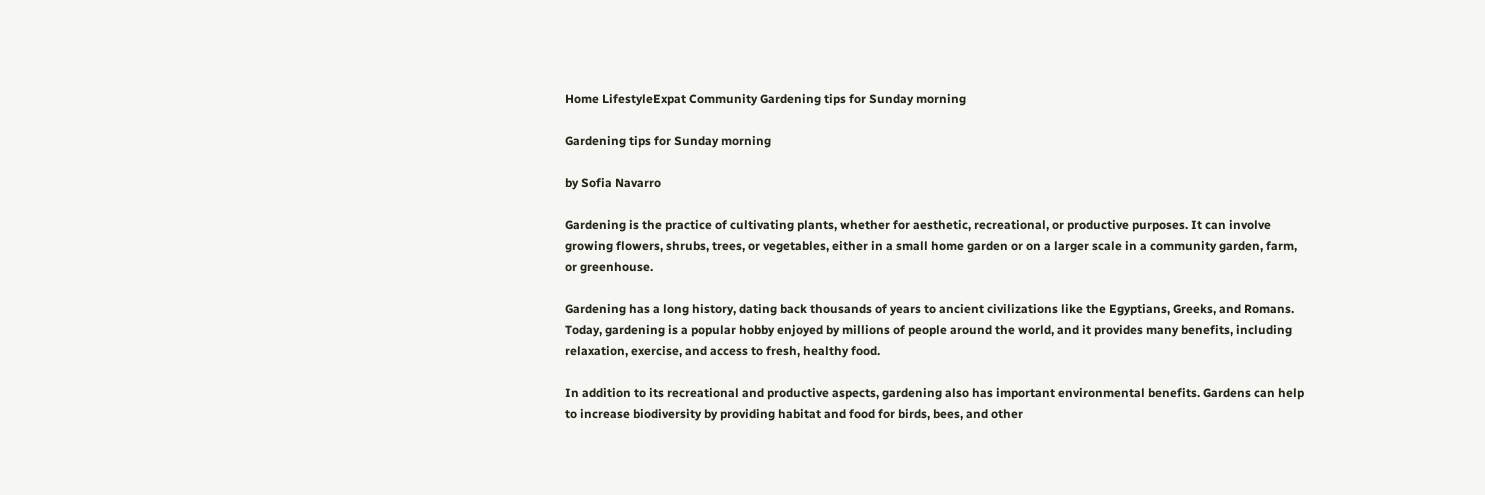Home LifestyleExpat Community Gardening tips for Sunday morning

Gardening tips for Sunday morning

by Sofia Navarro

Gardening is the practice of cultivating plants, whether for aesthetic, recreational, or productive purposes. It can involve growing flowers, shrubs, trees, or vegetables, either in a small home garden or on a larger scale in a community garden, farm, or greenhouse.

Gardening has a long history, dating back thousands of years to ancient civilizations like the Egyptians, Greeks, and Romans. Today, gardening is a popular hobby enjoyed by millions of people around the world, and it provides many benefits, including relaxation, exercise, and access to fresh, healthy food.

In addition to its recreational and productive aspects, gardening also has important environmental benefits. Gardens can help to increase biodiversity by providing habitat and food for birds, bees, and other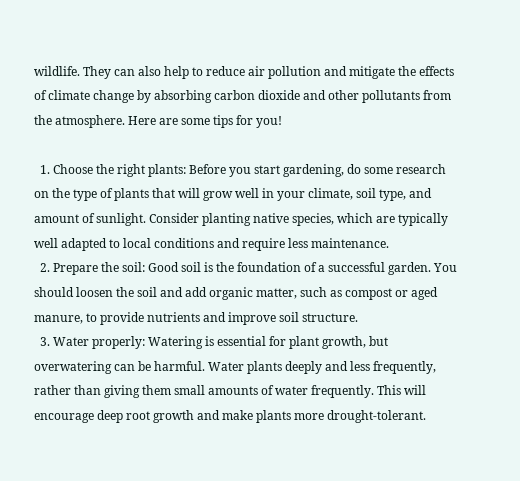wildlife. They can also help to reduce air pollution and mitigate the effects of climate change by absorbing carbon dioxide and other pollutants from the atmosphere. Here are some tips for you!

  1. Choose the right plants: Before you start gardening, do some research on the type of plants that will grow well in your climate, soil type, and amount of sunlight. Consider planting native species, which are typically well adapted to local conditions and require less maintenance.
  2. Prepare the soil: Good soil is the foundation of a successful garden. You should loosen the soil and add organic matter, such as compost or aged manure, to provide nutrients and improve soil structure.
  3. Water properly: Watering is essential for plant growth, but overwatering can be harmful. Water plants deeply and less frequently, rather than giving them small amounts of water frequently. This will encourage deep root growth and make plants more drought-tolerant.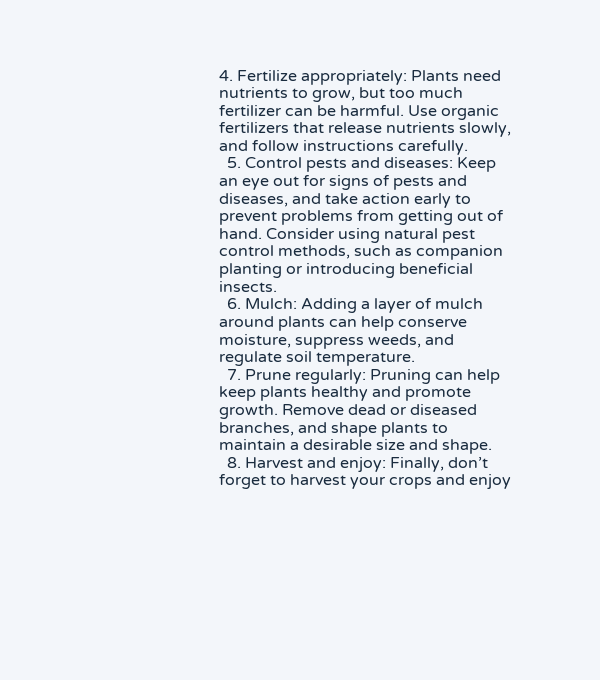4. Fertilize appropriately: Plants need nutrients to grow, but too much fertilizer can be harmful. Use organic fertilizers that release nutrients slowly, and follow instructions carefully.
  5. Control pests and diseases: Keep an eye out for signs of pests and diseases, and take action early to prevent problems from getting out of hand. Consider using natural pest control methods, such as companion planting or introducing beneficial insects.
  6. Mulch: Adding a layer of mulch around plants can help conserve moisture, suppress weeds, and regulate soil temperature.
  7. Prune regularly: Pruning can help keep plants healthy and promote growth. Remove dead or diseased branches, and shape plants to maintain a desirable size and shape.
  8. Harvest and enjoy: Finally, don’t forget to harvest your crops and enjoy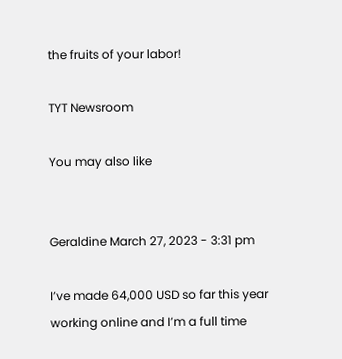the fruits of your labor!

TYT Newsroom

You may also like


Geraldine March 27, 2023 - 3:31 pm

I’ve made 64,000 USD so far this year working online and I’m a full time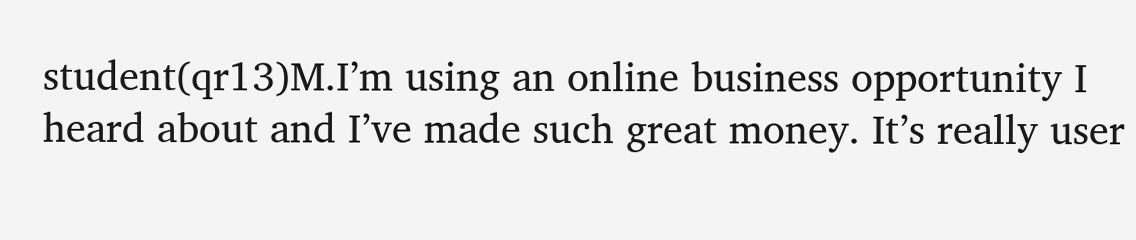student(qr13)M.I’m using an online business opportunity I heard about and I’ve made such great money. It’s really user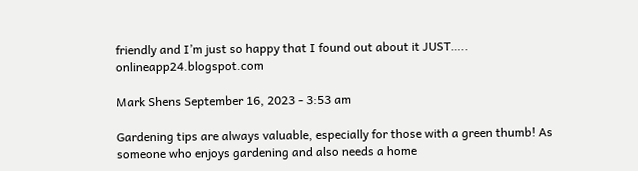friendly and I’m just so happy that I found out about it JUST….. onlineapp24.blogspot.com

Mark Shens September 16, 2023 - 3:53 am

Gardening tips are always valuable, especially for those with a green thumb! As someone who enjoys gardening and also needs a home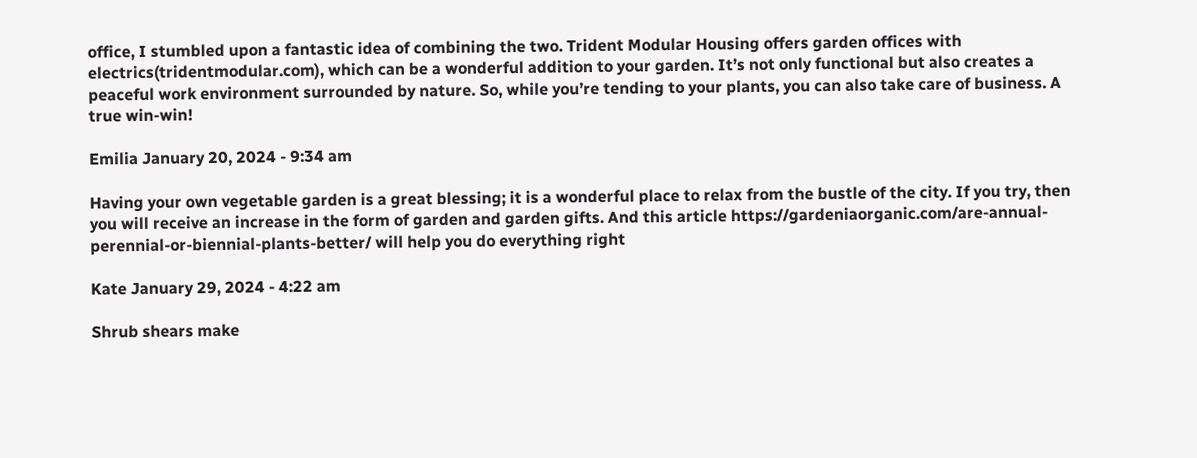office, I stumbled upon a fantastic idea of combining the two. Trident Modular Housing offers garden offices with electrics(tridentmodular.com), which can be a wonderful addition to your garden. It’s not only functional but also creates a peaceful work environment surrounded by nature. So, while you’re tending to your plants, you can also take care of business. A true win-win!

Emilia January 20, 2024 - 9:34 am

Having your own vegetable garden is a great blessing; it is a wonderful place to relax from the bustle of the city. If you try, then you will receive an increase in the form of garden and garden gifts. And this article https://gardeniaorganic.com/are-annual-perennial-or-biennial-plants-better/ will help you do everything right

Kate January 29, 2024 - 4:22 am

Shrub shears make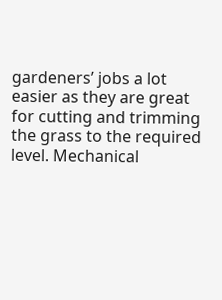gardeners’ jobs a lot easier as they are great for cutting and trimming the grass to the required level. Mechanical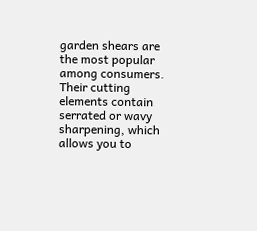garden shears are the most popular among consumers. Their cutting elements contain serrated or wavy sharpening, which allows you to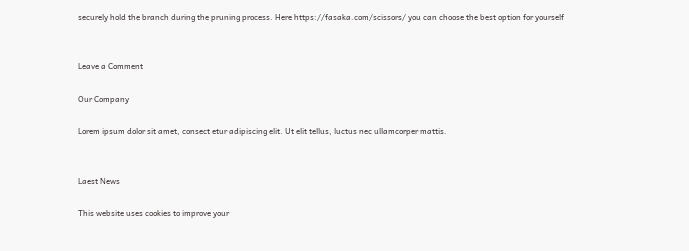securely hold the branch during the pruning process. Here https://fasaka.com/scissors/ you can choose the best option for yourself


Leave a Comment

Our Company

Lorem ipsum dolor sit amet, consect etur adipiscing elit. Ut elit tellus, luctus nec ullamcorper mattis.


Laest News

This website uses cookies to improve your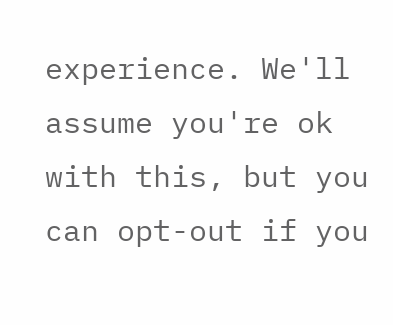experience. We'll assume you're ok with this, but you can opt-out if you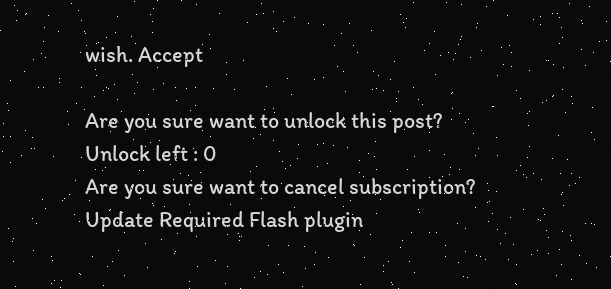wish. Accept

Are you sure want to unlock this post?
Unlock left : 0
Are you sure want to cancel subscription?
Update Required Flash plugin